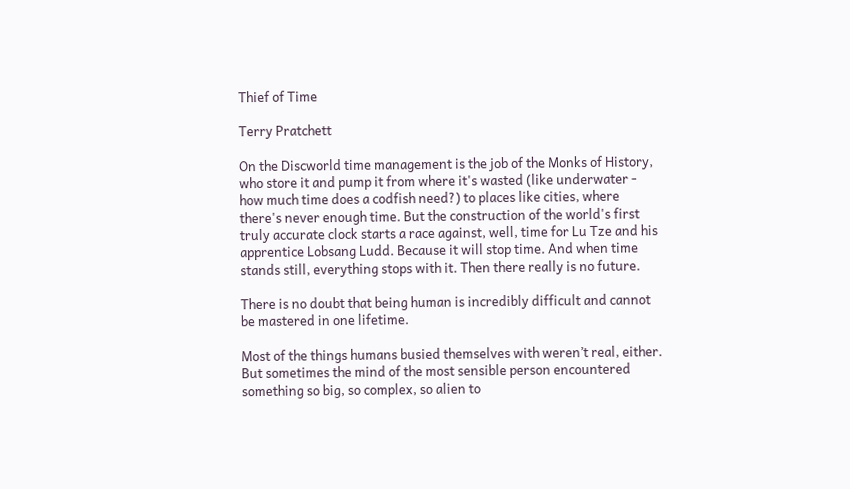Thief of Time

Terry Pratchett

On the Discworld time management is the job of the Monks of History, who store it and pump it from where it's wasted (like underwater - how much time does a codfish need?) to places like cities, where there's never enough time. But the construction of the world's first truly accurate clock starts a race against, well, time for Lu Tze and his apprentice Lobsang Ludd. Because it will stop time. And when time stands still, everything stops with it. Then there really is no future.

There is no doubt that being human is incredibly difficult and cannot be mastered in one lifetime.

Most of the things humans busied themselves with weren’t real, either. But sometimes the mind of the most sensible person encountered something so big, so complex, so alien to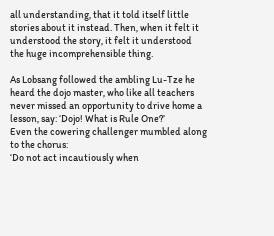all understanding, that it told itself little stories about it instead. Then, when it felt it understood the story, it felt it understood the huge incomprehensible thing.

As Lobsang followed the ambling Lu-Tze he heard the dojo master, who like all teachers never missed an opportunity to drive home a lesson, say: ‘Dojo! What is Rule One?’
Even the cowering challenger mumbled along to the chorus:
‘Do not act incautiously when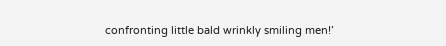confronting little bald wrinkly smiling men!’